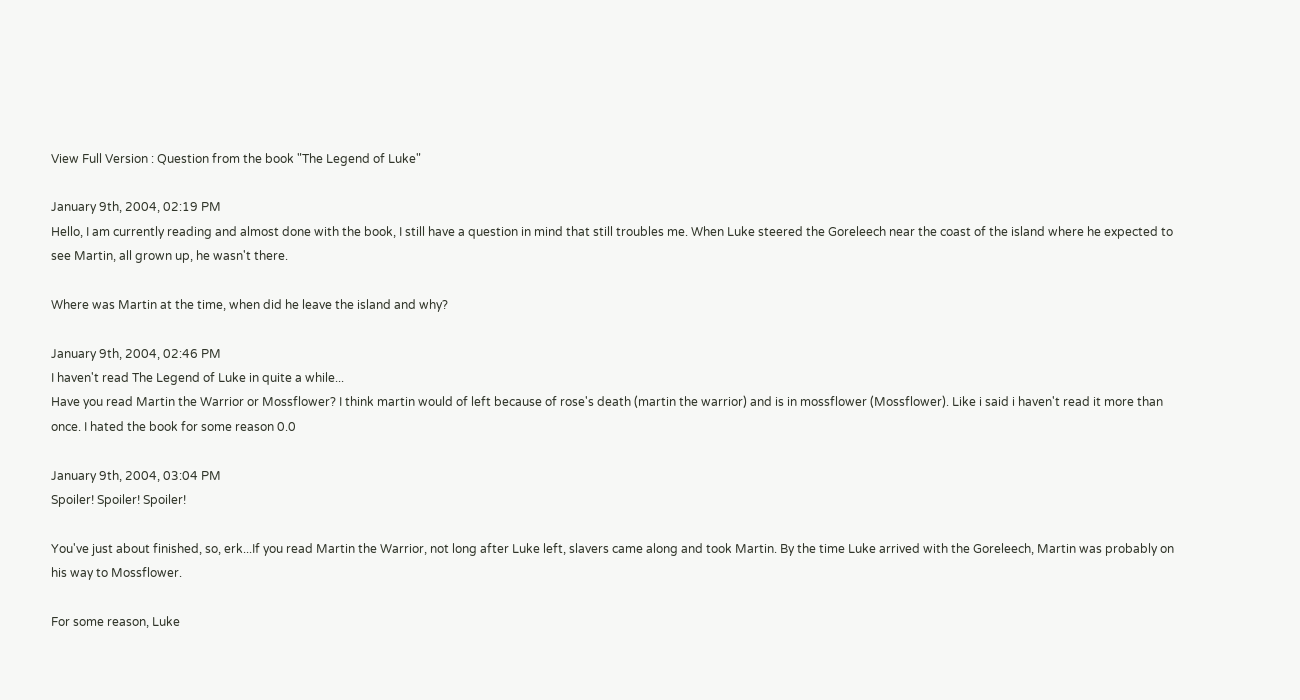View Full Version : Question from the book "The Legend of Luke"

January 9th, 2004, 02:19 PM
Hello, I am currently reading and almost done with the book, I still have a question in mind that still troubles me. When Luke steered the Goreleech near the coast of the island where he expected to see Martin, all grown up, he wasn't there.

Where was Martin at the time, when did he leave the island and why?

January 9th, 2004, 02:46 PM
I haven't read The Legend of Luke in quite a while...
Have you read Martin the Warrior or Mossflower? I think martin would of left because of rose's death (martin the warrior) and is in mossflower (Mossflower). Like i said i haven't read it more than once. I hated the book for some reason 0.0

January 9th, 2004, 03:04 PM
Spoiler! Spoiler! Spoiler!

You've just about finished, so, erk...If you read Martin the Warrior, not long after Luke left, slavers came along and took Martin. By the time Luke arrived with the Goreleech, Martin was probably on his way to Mossflower.

For some reason, Luke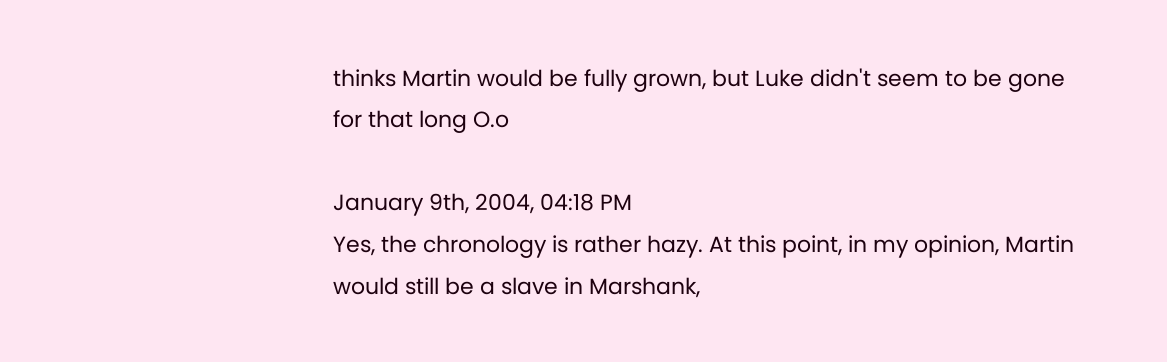thinks Martin would be fully grown, but Luke didn't seem to be gone for that long O.o

January 9th, 2004, 04:18 PM
Yes, the chronology is rather hazy. At this point, in my opinion, Martin would still be a slave in Marshank,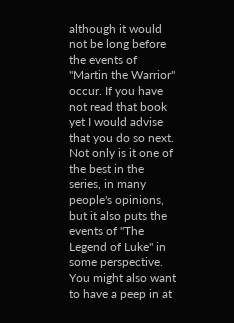although it would not be long before the events of "Martin the Warrior" occur. If you have not read that book yet I would advise that you do so next. Not only is it one of the best in the series, in many people's opinions, but it also puts the events of "The Legend of Luke" in some perspective.
You might also want to have a peep in at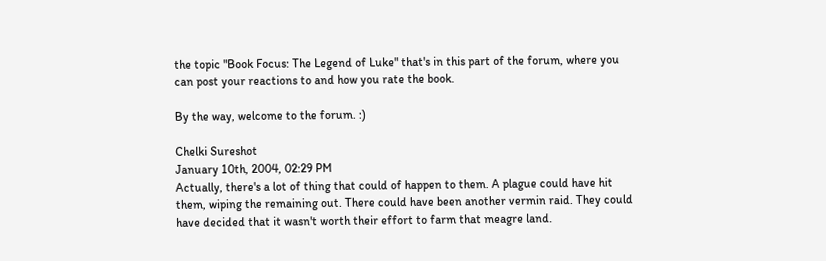the topic "Book Focus: The Legend of Luke" that's in this part of the forum, where you can post your reactions to and how you rate the book.

By the way, welcome to the forum. :)

Chelki Sureshot
January 10th, 2004, 02:29 PM
Actually, there's a lot of thing that could of happen to them. A plague could have hit them, wiping the remaining out. There could have been another vermin raid. They could have decided that it wasn't worth their effort to farm that meagre land.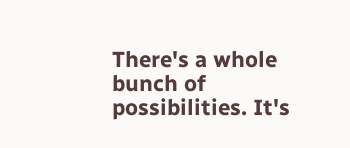There's a whole bunch of possibilities. It's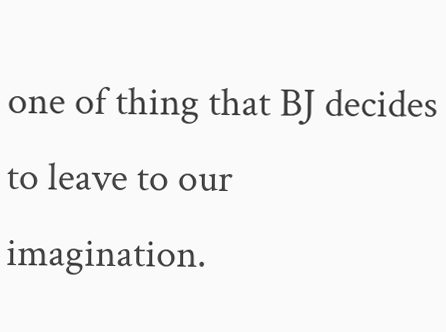one of thing that BJ decides to leave to our imagination.